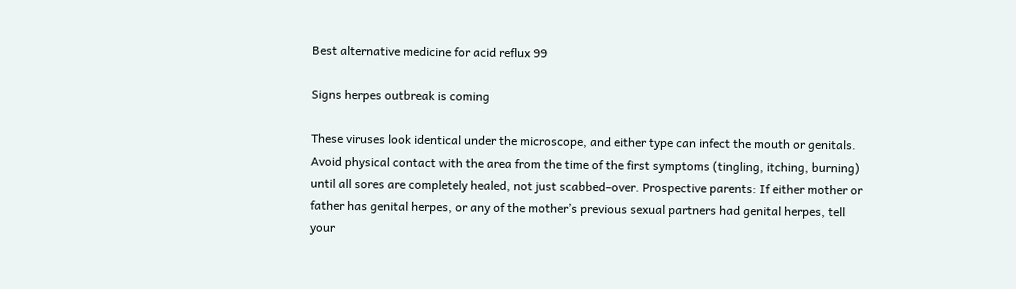Best alternative medicine for acid reflux 99

Signs herpes outbreak is coming

These viruses look identical under the microscope, and either type can infect the mouth or genitals.
Avoid physical contact with the area from the time of the first symptoms (tingling, itching, burning) until all sores are completely healed, not just scabbed–over. Prospective parents: If either mother or father has genital herpes, or any of the mother’s previous sexual partners had genital herpes, tell your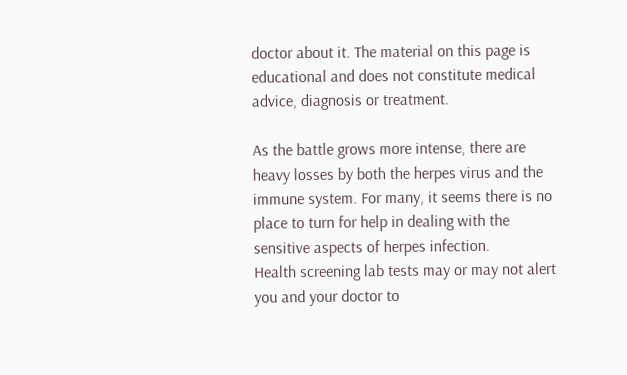doctor about it. The material on this page is educational and does not constitute medical advice, diagnosis or treatment.

As the battle grows more intense, there are heavy losses by both the herpes virus and the immune system. For many, it seems there is no place to turn for help in dealing with the sensitive aspects of herpes infection.
Health screening lab tests may or may not alert you and your doctor to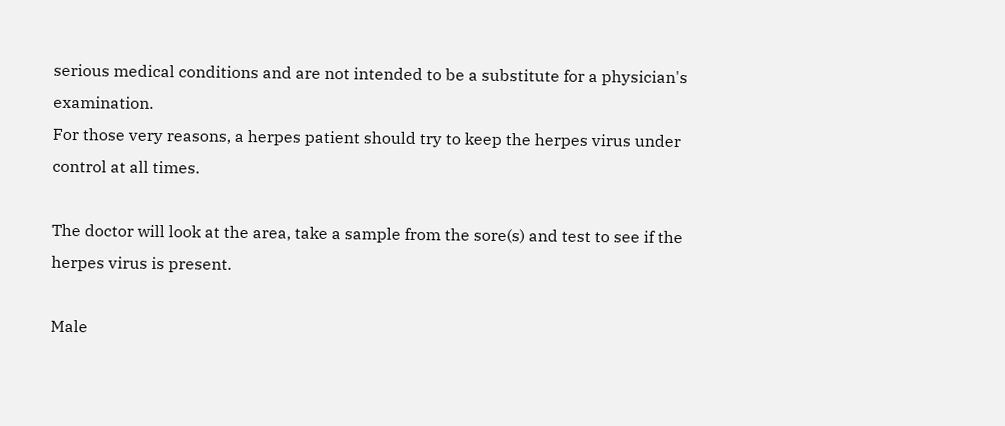serious medical conditions and are not intended to be a substitute for a physician's examination.
For those very reasons, a herpes patient should try to keep the herpes virus under control at all times.

The doctor will look at the area, take a sample from the sore(s) and test to see if the herpes virus is present.

Male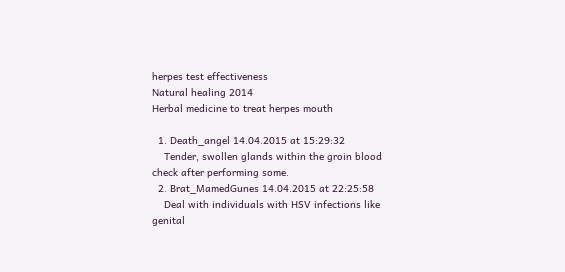herpes test effectiveness
Natural healing 2014
Herbal medicine to treat herpes mouth

  1. Death_angel 14.04.2015 at 15:29:32
    Tender, swollen glands within the groin blood check after performing some.
  2. Brat_MamedGunes 14.04.2015 at 22:25:58
    Deal with individuals with HSV infections like genital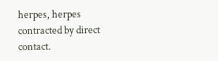herpes, herpes contracted by direct contact.